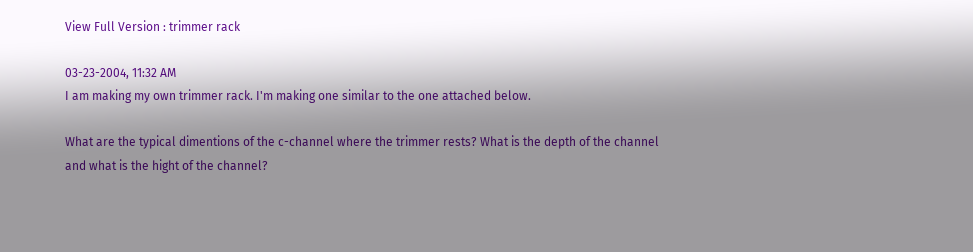View Full Version : trimmer rack

03-23-2004, 11:32 AM
I am making my own trimmer rack. I'm making one similar to the one attached below.

What are the typical dimentions of the c-channel where the trimmer rests? What is the depth of the channel and what is the hight of the channel?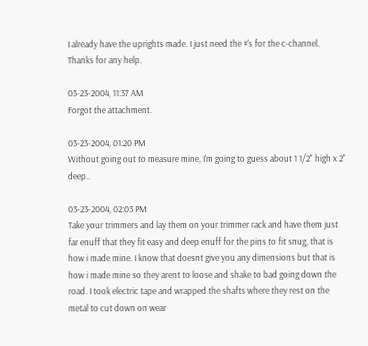I already have the uprights made. I just need the #'s for the c-channel. Thanks for any help.

03-23-2004, 11:37 AM
Forgot the attachment.

03-23-2004, 01:20 PM
Without going out to measure mine, I'm going to guess about 1 1/2" high x 2" deep..

03-23-2004, 02:03 PM
Take your trimmers and lay them on your trimmer rack and have them just far enuff that they fit easy and deep enuff for the pins to fit snug, that is how i made mine. I know that doesnt give you any dimensions but that is how i made mine so they arent to loose and shake to bad going down the road. I took electric tape and wrapped the shafts where they rest on the metal to cut down on wear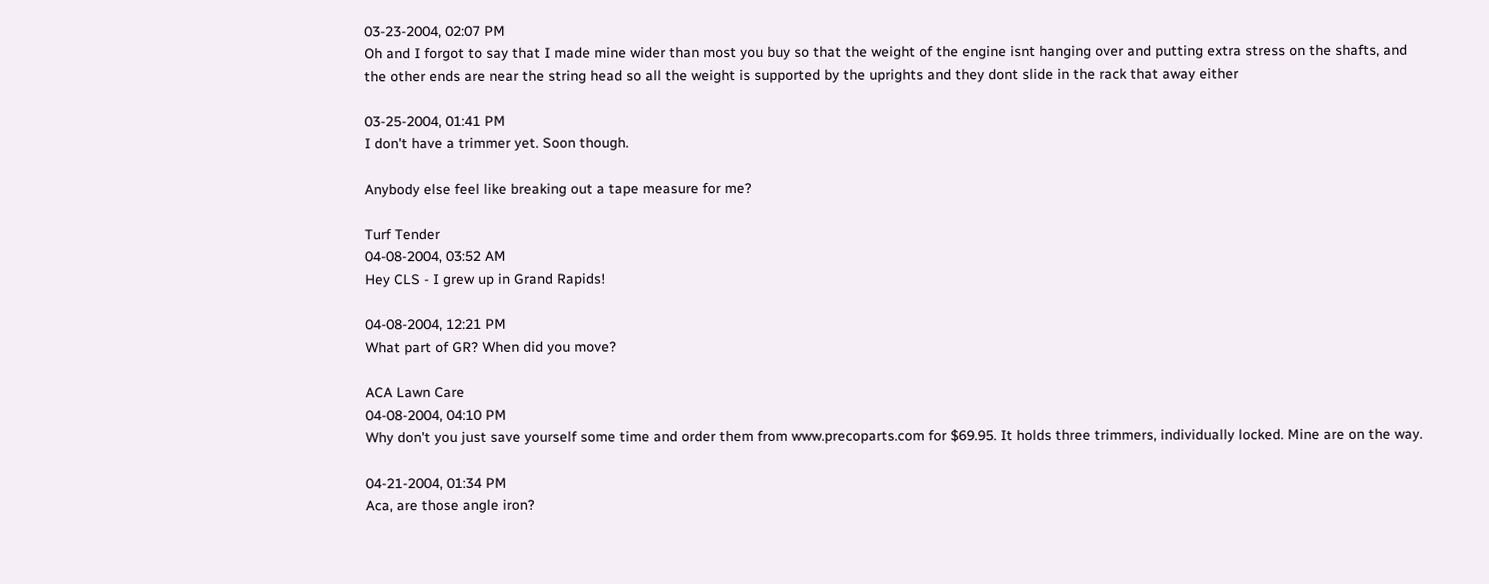03-23-2004, 02:07 PM
Oh and I forgot to say that I made mine wider than most you buy so that the weight of the engine isnt hanging over and putting extra stress on the shafts, and the other ends are near the string head so all the weight is supported by the uprights and they dont slide in the rack that away either

03-25-2004, 01:41 PM
I don't have a trimmer yet. Soon though.

Anybody else feel like breaking out a tape measure for me?

Turf Tender
04-08-2004, 03:52 AM
Hey CLS - I grew up in Grand Rapids!

04-08-2004, 12:21 PM
What part of GR? When did you move?

ACA Lawn Care
04-08-2004, 04:10 PM
Why don't you just save yourself some time and order them from www.precoparts.com for $69.95. It holds three trimmers, individually locked. Mine are on the way.

04-21-2004, 01:34 PM
Aca, are those angle iron?